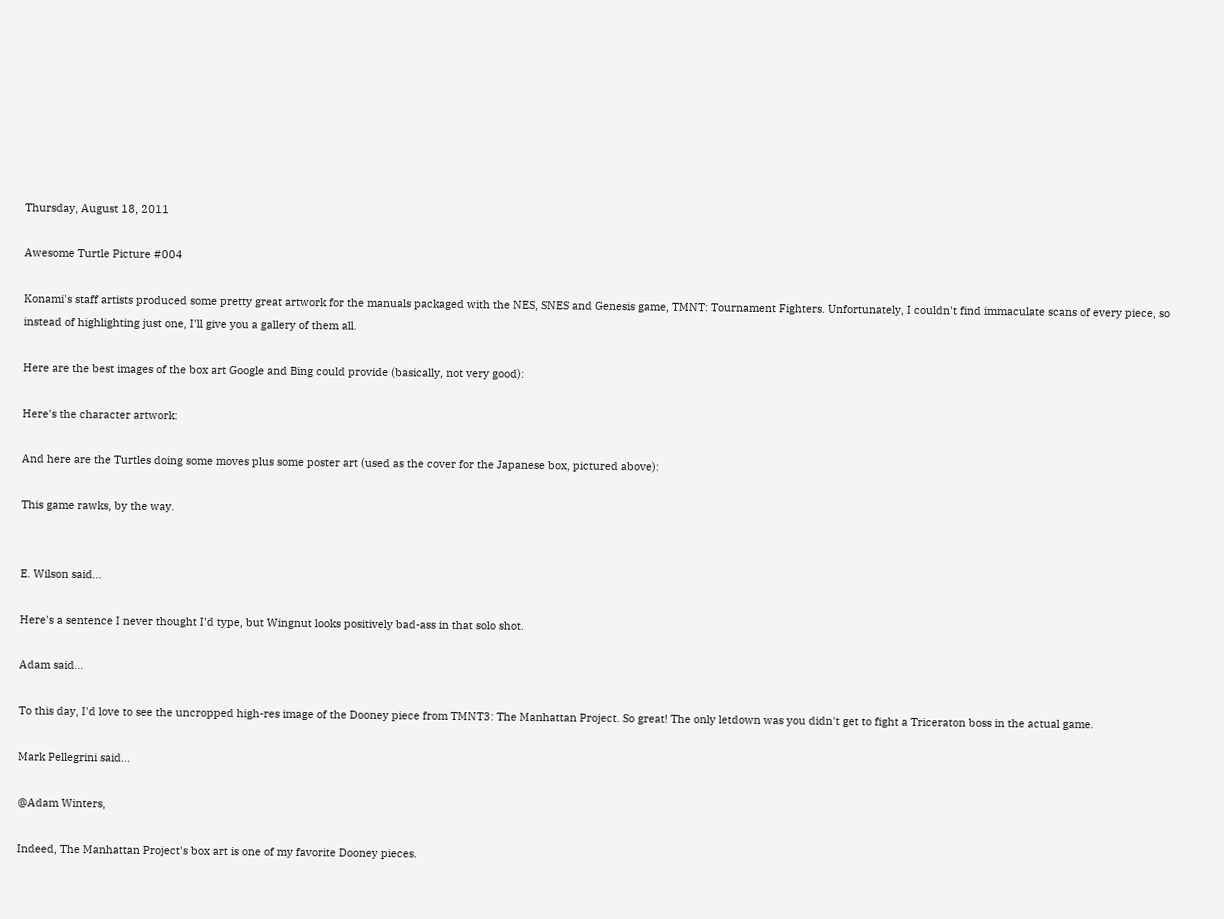Thursday, August 18, 2011

Awesome Turtle Picture #004

Konami's staff artists produced some pretty great artwork for the manuals packaged with the NES, SNES and Genesis game, TMNT: Tournament Fighters. Unfortunately, I couldn't find immaculate scans of every piece, so instead of highlighting just one, I'll give you a gallery of them all.

Here are the best images of the box art Google and Bing could provide (basically, not very good):

Here's the character artwork:

And here are the Turtles doing some moves plus some poster art (used as the cover for the Japanese box, pictured above):

This game rawks, by the way.


E. Wilson said...

Here's a sentence I never thought I'd type, but Wingnut looks positively bad-ass in that solo shot.

Adam said...

To this day, I'd love to see the uncropped high-res image of the Dooney piece from TMNT3: The Manhattan Project. So great! The only letdown was you didn't get to fight a Triceraton boss in the actual game.

Mark Pellegrini said...

@Adam Winters,

Indeed, The Manhattan Project's box art is one of my favorite Dooney pieces.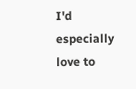I'd especially love to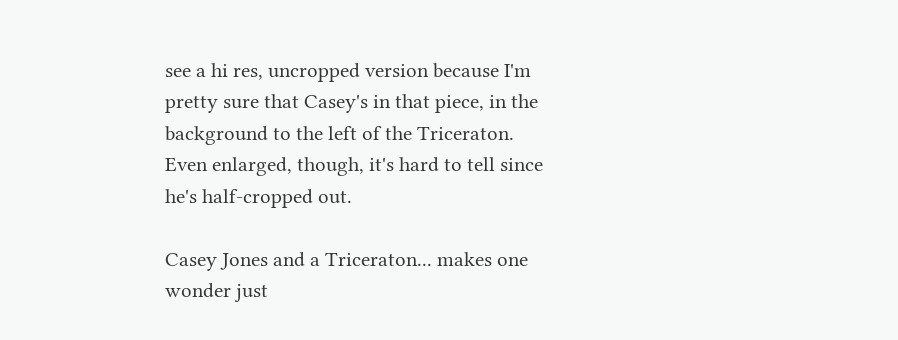see a hi res, uncropped version because I'm pretty sure that Casey's in that piece, in the background to the left of the Triceraton. Even enlarged, though, it's hard to tell since he's half-cropped out.

Casey Jones and a Triceraton... makes one wonder just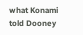what Konami told Dooney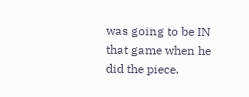was going to be IN that game when he did the piece.